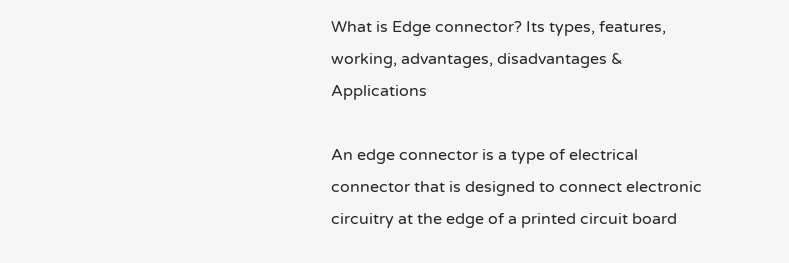What is Edge connector? Its types, features, working, advantages, disadvantages & Applications

An edge connector is a type of electrical connector that is designed to connect electronic circuitry at the edge of a printed circuit board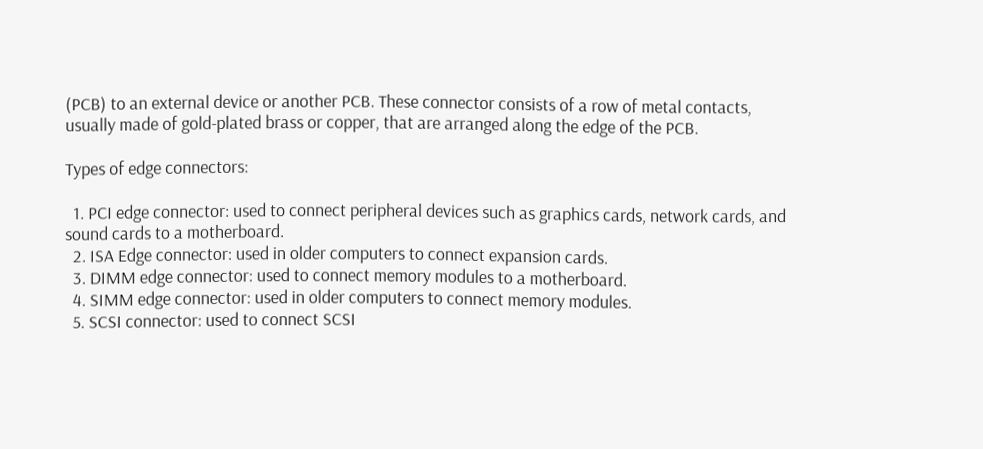(PCB) to an external device or another PCB. These connector consists of a row of metal contacts, usually made of gold-plated brass or copper, that are arranged along the edge of the PCB.

Types of edge connectors:

  1. PCI edge connector: used to connect peripheral devices such as graphics cards, network cards, and sound cards to a motherboard.
  2. ISA Edge connector: used in older computers to connect expansion cards.
  3. DIMM edge connector: used to connect memory modules to a motherboard.
  4. SIMM edge connector: used in older computers to connect memory modules.
  5. SCSI connector: used to connect SCSI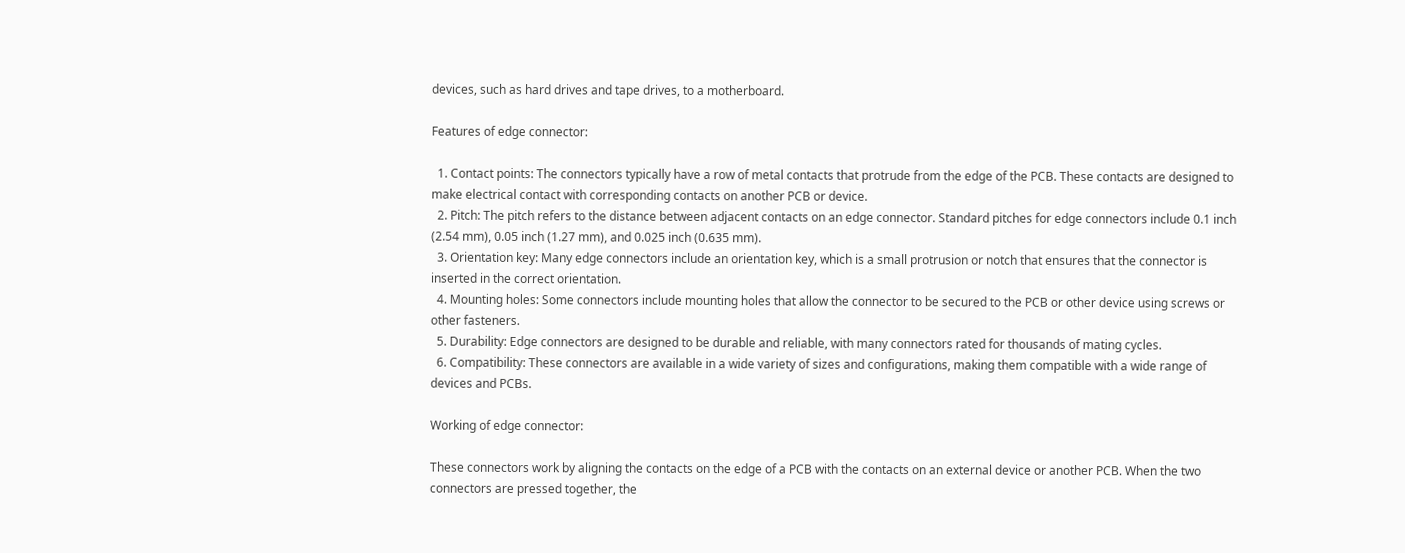devices, such as hard drives and tape drives, to a motherboard.

Features of edge connector:

  1. Contact points: The connectors typically have a row of metal contacts that protrude from the edge of the PCB. These contacts are designed to make electrical contact with corresponding contacts on another PCB or device.
  2. Pitch: The pitch refers to the distance between adjacent contacts on an edge connector. Standard pitches for edge connectors include 0.1 inch (2.54 mm), 0.05 inch (1.27 mm), and 0.025 inch (0.635 mm).
  3. Orientation key: Many edge connectors include an orientation key, which is a small protrusion or notch that ensures that the connector is inserted in the correct orientation.
  4. Mounting holes: Some connectors include mounting holes that allow the connector to be secured to the PCB or other device using screws or other fasteners.
  5. Durability: Edge connectors are designed to be durable and reliable, with many connectors rated for thousands of mating cycles.
  6. Compatibility: These connectors are available in a wide variety of sizes and configurations, making them compatible with a wide range of devices and PCBs.

Working of edge connector:

These connectors work by aligning the contacts on the edge of a PCB with the contacts on an external device or another PCB. When the two connectors are pressed together, the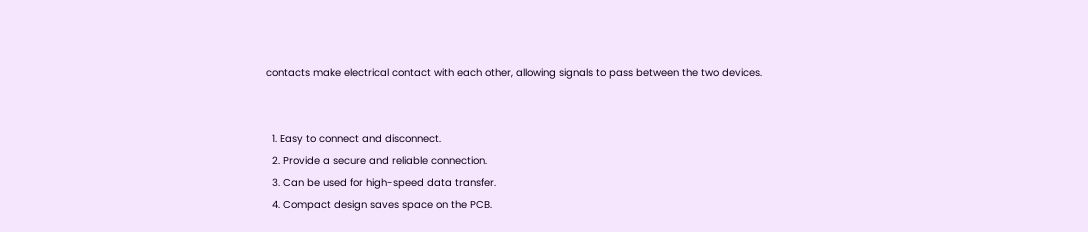contacts make electrical contact with each other, allowing signals to pass between the two devices.


  1. Easy to connect and disconnect.
  2. Provide a secure and reliable connection.
  3. Can be used for high-speed data transfer.
  4. Compact design saves space on the PCB.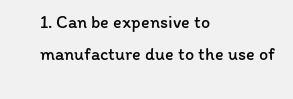1. Can be expensive to manufacture due to the use of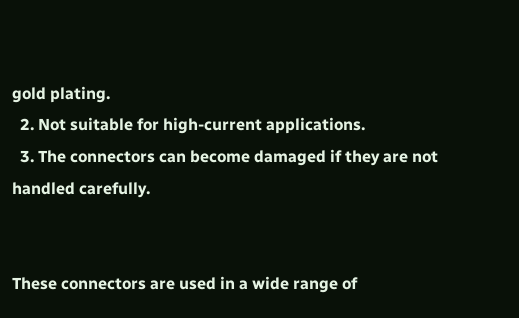gold plating.
  2. Not suitable for high-current applications.
  3. The connectors can become damaged if they are not handled carefully.


These connectors are used in a wide range of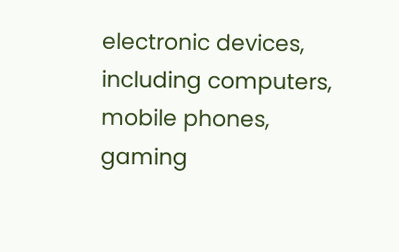electronic devices, including computers, mobile phones, gaming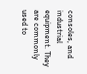consoles, and industrial equipment. They are commonly used to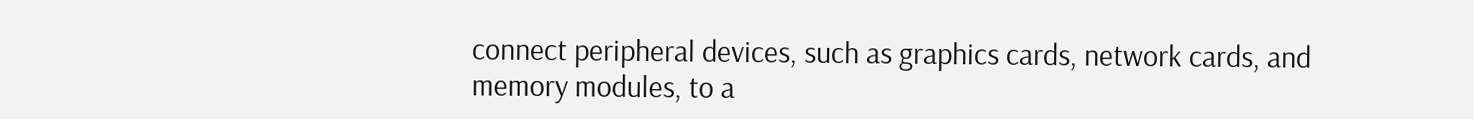connect peripheral devices, such as graphics cards, network cards, and memory modules, to a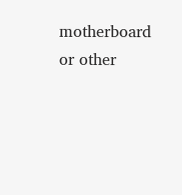motherboard or other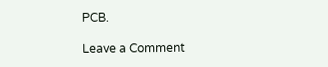PCB.

Leave a Comment